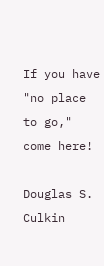If you have "no place to go," come here!

Douglas S. Culkin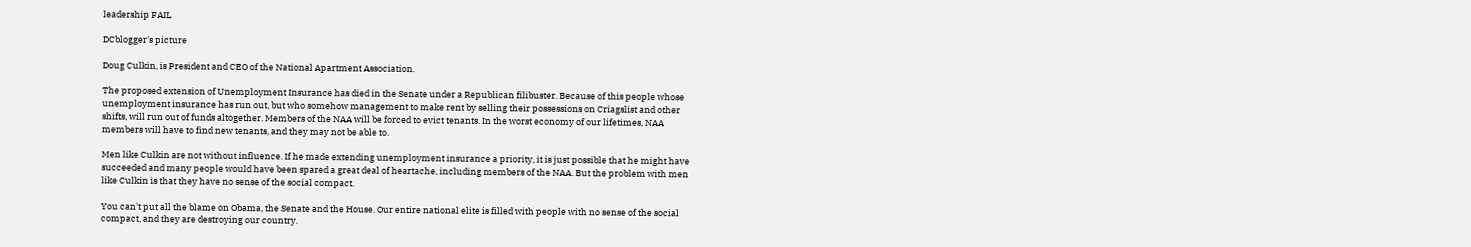leadership FAIL

DCblogger's picture

Doug Culkin, is President and CEO of the National Apartment Association.

The proposed extension of Unemployment Insurance has died in the Senate under a Republican filibuster. Because of this people whose unemployment insurance has run out, but who somehow management to make rent by selling their possessions on Criagslist and other shifts, will run out of funds altogether. Members of the NAA will be forced to evict tenants. In the worst economy of our lifetimes, NAA members will have to find new tenants, and they may not be able to.

Men like Culkin are not without influence. If he made extending unemployment insurance a priority, it is just possible that he might have succeeded and many people would have been spared a great deal of heartache, including members of the NAA. But the problem with men like Culkin is that they have no sense of the social compact.

You can't put all the blame on Obama, the Senate and the House. Our entire national elite is filled with people with no sense of the social compact, and they are destroying our country.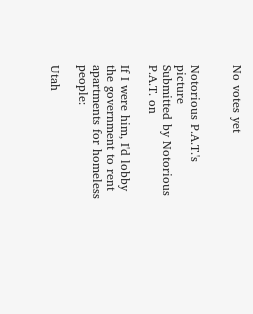No votes yet


Notorious P.A.T.'s picture
Submitted by Notorious P.A.T. on

If I were him, I'd lobby the government to rent apartments for homeless people:

Utah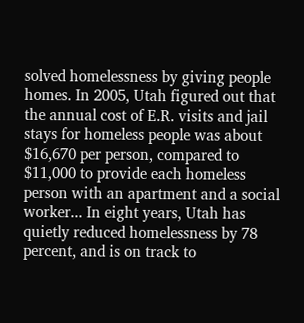solved homelessness by giving people homes. In 2005, Utah figured out that the annual cost of E.R. visits and jail stays for homeless people was about $16,670 per person, compared to $11,000 to provide each homeless person with an apartment and a social worker... In eight years, Utah has quietly reduced homelessness by 78 percent, and is on track to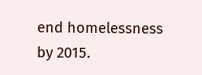end homelessness by 2015.